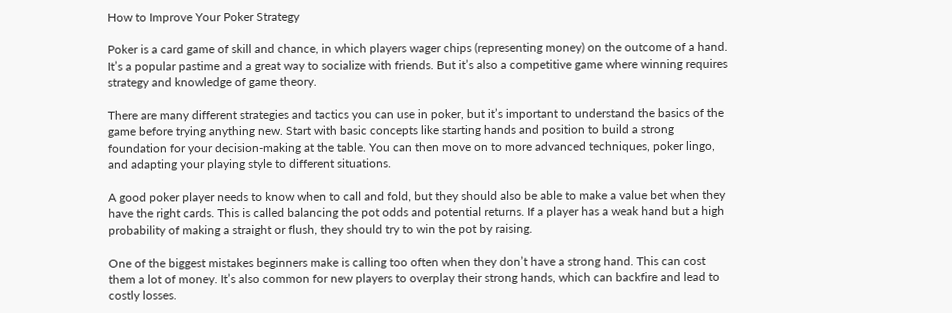How to Improve Your Poker Strategy

Poker is a card game of skill and chance, in which players wager chips (representing money) on the outcome of a hand. It’s a popular pastime and a great way to socialize with friends. But it’s also a competitive game where winning requires strategy and knowledge of game theory.

There are many different strategies and tactics you can use in poker, but it’s important to understand the basics of the game before trying anything new. Start with basic concepts like starting hands and position to build a strong foundation for your decision-making at the table. You can then move on to more advanced techniques, poker lingo, and adapting your playing style to different situations.

A good poker player needs to know when to call and fold, but they should also be able to make a value bet when they have the right cards. This is called balancing the pot odds and potential returns. If a player has a weak hand but a high probability of making a straight or flush, they should try to win the pot by raising.

One of the biggest mistakes beginners make is calling too often when they don’t have a strong hand. This can cost them a lot of money. It’s also common for new players to overplay their strong hands, which can backfire and lead to costly losses.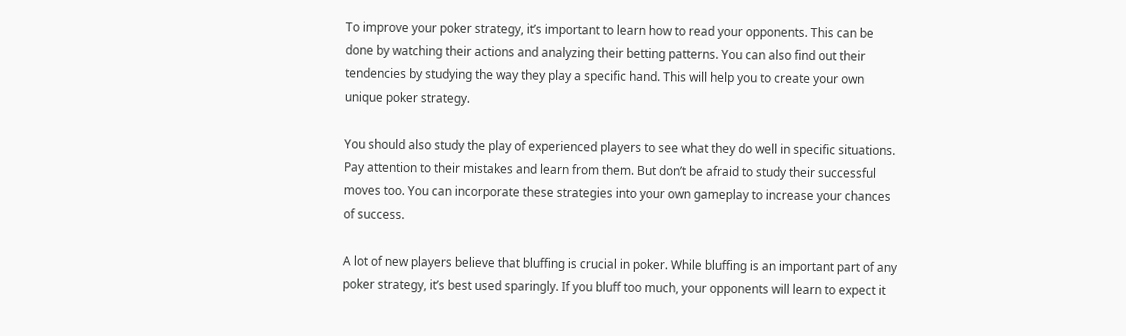To improve your poker strategy, it’s important to learn how to read your opponents. This can be done by watching their actions and analyzing their betting patterns. You can also find out their tendencies by studying the way they play a specific hand. This will help you to create your own unique poker strategy.

You should also study the play of experienced players to see what they do well in specific situations. Pay attention to their mistakes and learn from them. But don’t be afraid to study their successful moves too. You can incorporate these strategies into your own gameplay to increase your chances of success.

A lot of new players believe that bluffing is crucial in poker. While bluffing is an important part of any poker strategy, it’s best used sparingly. If you bluff too much, your opponents will learn to expect it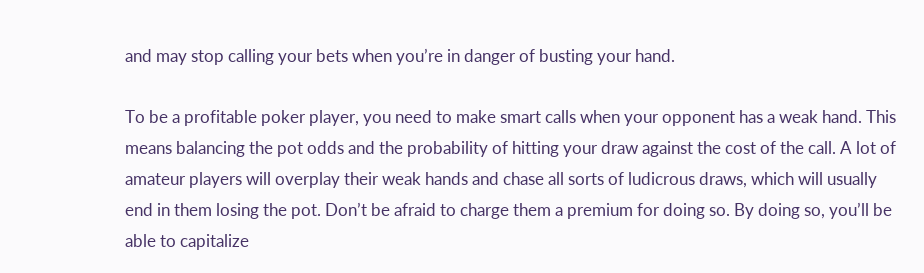and may stop calling your bets when you’re in danger of busting your hand.

To be a profitable poker player, you need to make smart calls when your opponent has a weak hand. This means balancing the pot odds and the probability of hitting your draw against the cost of the call. A lot of amateur players will overplay their weak hands and chase all sorts of ludicrous draws, which will usually end in them losing the pot. Don’t be afraid to charge them a premium for doing so. By doing so, you’ll be able to capitalize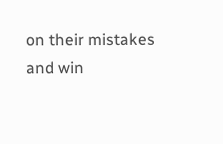on their mistakes and win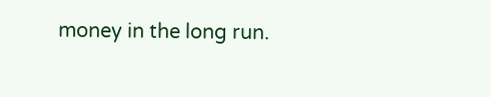money in the long run.